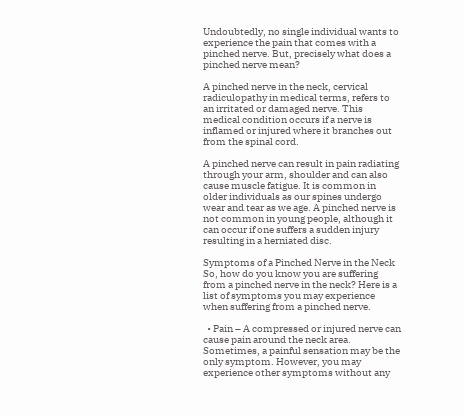Undoubtedly, no single individual wants to experience the pain that comes with a pinched nerve. But, precisely what does a pinched nerve mean?

A pinched nerve in the neck, cervical radiculopathy in medical terms, refers to an irritated or damaged nerve. This medical condition occurs if a nerve is inflamed or injured where it branches out from the spinal cord.

A pinched nerve can result in pain radiating through your arm, shoulder and can also cause muscle fatigue. It is common in older individuals as our spines undergo wear and tear as we age. A pinched nerve is not common in young people, although it can occur if one suffers a sudden injury resulting in a herniated disc.

Symptoms of a Pinched Nerve in the Neck
So, how do you know you are suffering from a pinched nerve in the neck? Here is a list of symptoms you may experience when suffering from a pinched nerve.

  • Pain – A compressed or injured nerve can cause pain around the neck area. Sometimes, a painful sensation may be the only symptom. However, you may experience other symptoms without any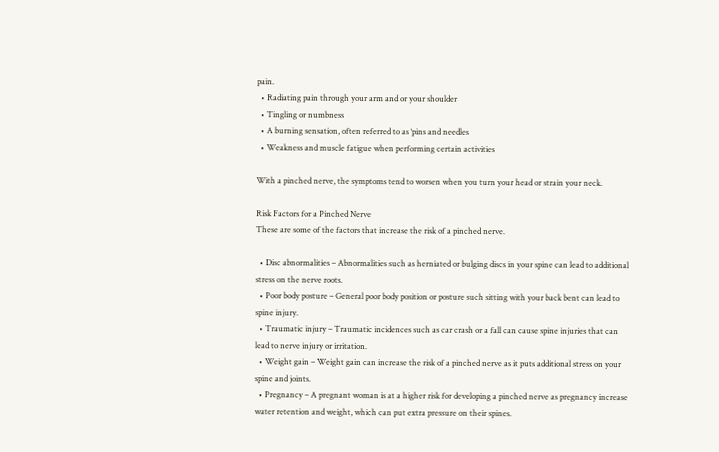pain.
  • Radiating pain through your arm and or your shoulder
  • Tingling or numbness
  • A burning sensation, often referred to as ‘pins and needles
  • Weakness and muscle fatigue when performing certain activities

With a pinched nerve, the symptoms tend to worsen when you turn your head or strain your neck.

Risk Factors for a Pinched Nerve
These are some of the factors that increase the risk of a pinched nerve.

  • Disc abnormalities – Abnormalities such as herniated or bulging discs in your spine can lead to additional stress on the nerve roots.
  • Poor body posture – General poor body position or posture such sitting with your back bent can lead to spine injury.
  • Traumatic injury – Traumatic incidences such as car crash or a fall can cause spine injuries that can lead to nerve injury or irritation.
  • Weight gain – Weight gain can increase the risk of a pinched nerve as it puts additional stress on your spine and joints.
  • Pregnancy – A pregnant woman is at a higher risk for developing a pinched nerve as pregnancy increase water retention and weight, which can put extra pressure on their spines.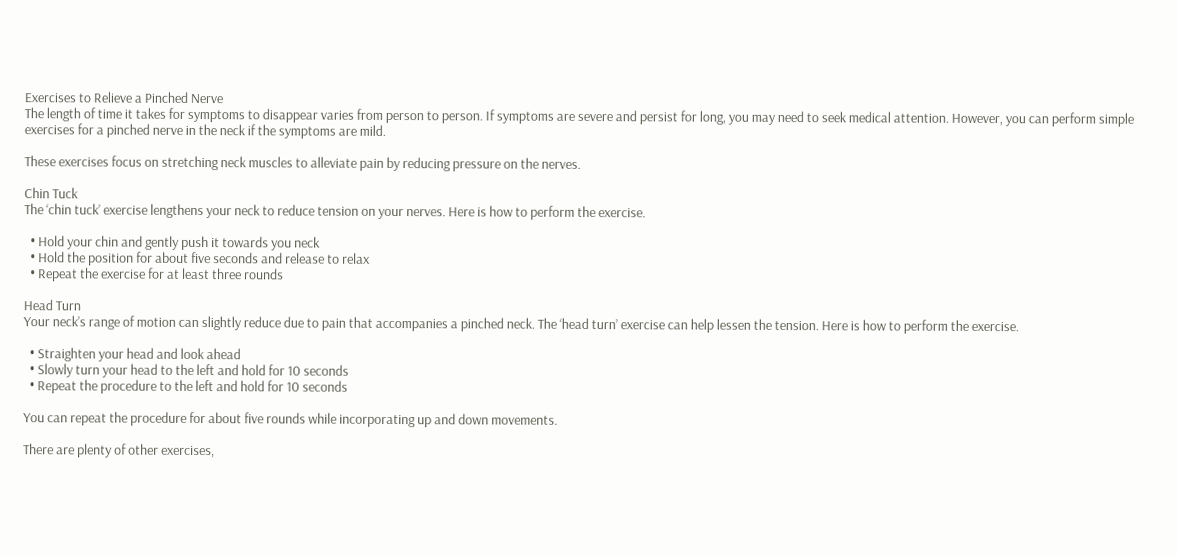Exercises to Relieve a Pinched Nerve
The length of time it takes for symptoms to disappear varies from person to person. If symptoms are severe and persist for long, you may need to seek medical attention. However, you can perform simple exercises for a pinched nerve in the neck if the symptoms are mild.

These exercises focus on stretching neck muscles to alleviate pain by reducing pressure on the nerves.

Chin Tuck
The ‘chin tuck’ exercise lengthens your neck to reduce tension on your nerves. Here is how to perform the exercise.

  • Hold your chin and gently push it towards you neck
  • Hold the position for about five seconds and release to relax
  • Repeat the exercise for at least three rounds

Head Turn
Your neck’s range of motion can slightly reduce due to pain that accompanies a pinched neck. The ‘head turn’ exercise can help lessen the tension. Here is how to perform the exercise.

  • Straighten your head and look ahead
  • Slowly turn your head to the left and hold for 10 seconds
  • Repeat the procedure to the left and hold for 10 seconds

You can repeat the procedure for about five rounds while incorporating up and down movements.

There are plenty of other exercises,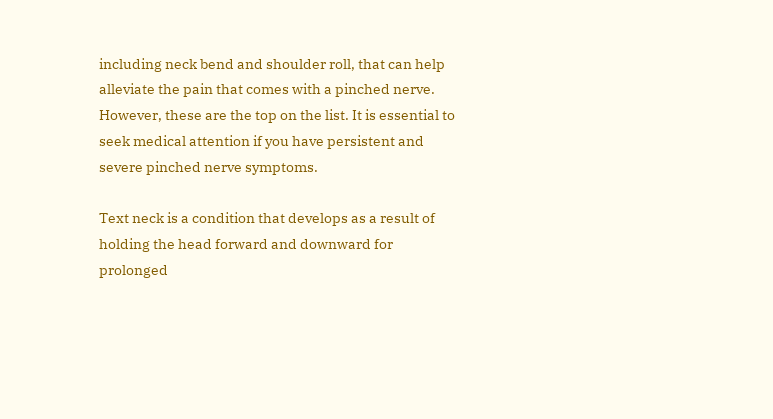including neck bend and shoulder roll, that can help alleviate the pain that comes with a pinched nerve. However, these are the top on the list. It is essential to seek medical attention if you have persistent and severe pinched nerve symptoms.

Text neck is a condition that develops as a result of holding the head forward and downward for prolonged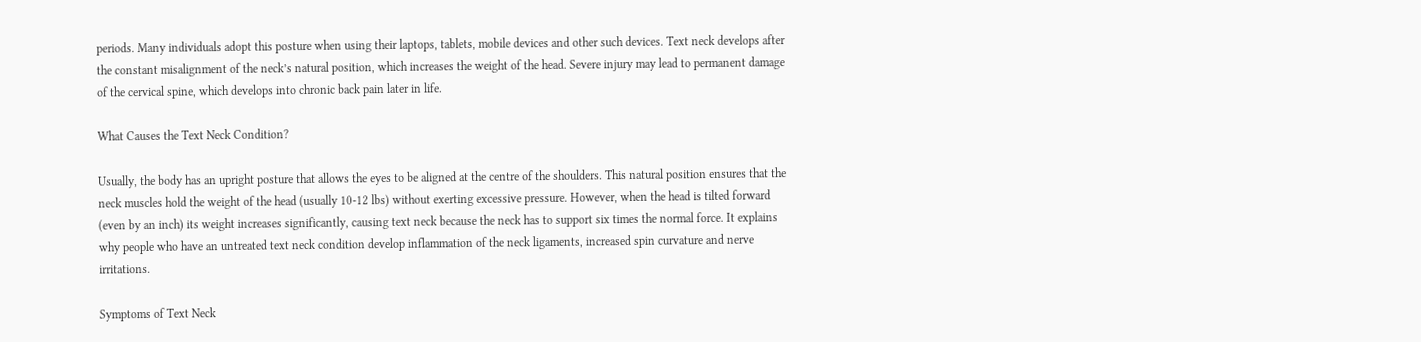periods. Many individuals adopt this posture when using their laptops, tablets, mobile devices and other such devices. Text neck develops after the constant misalignment of the neck’s natural position, which increases the weight of the head. Severe injury may lead to permanent damage of the cervical spine, which develops into chronic back pain later in life.

What Causes the Text Neck Condition?

Usually, the body has an upright posture that allows the eyes to be aligned at the centre of the shoulders. This natural position ensures that the neck muscles hold the weight of the head (usually 10-12 lbs) without exerting excessive pressure. However, when the head is tilted forward (even by an inch) its weight increases significantly, causing text neck because the neck has to support six times the normal force. It explains why people who have an untreated text neck condition develop inflammation of the neck ligaments, increased spin curvature and nerve irritations.

Symptoms of Text Neck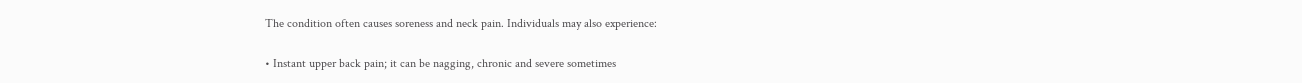The condition often causes soreness and neck pain. Individuals may also experience:

• Instant upper back pain; it can be nagging, chronic and severe sometimes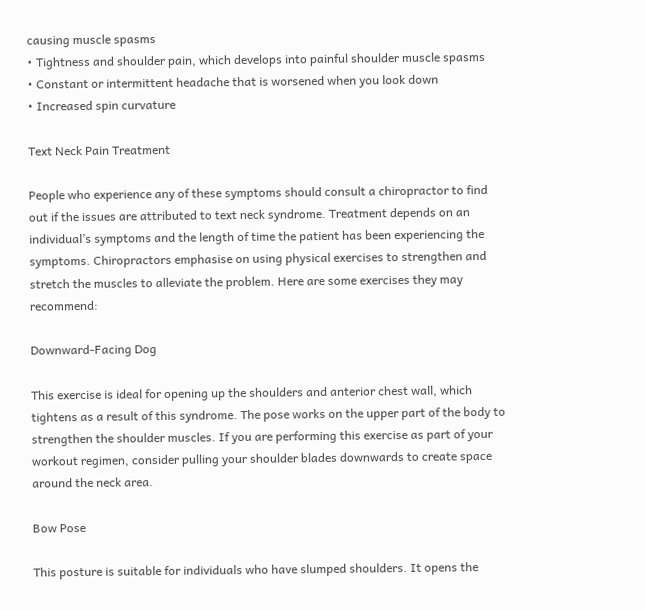causing muscle spasms
• Tightness and shoulder pain, which develops into painful shoulder muscle spasms
• Constant or intermittent headache that is worsened when you look down
• Increased spin curvature

Text Neck Pain Treatment

People who experience any of these symptoms should consult a chiropractor to find out if the issues are attributed to text neck syndrome. Treatment depends on an individual’s symptoms and the length of time the patient has been experiencing the symptoms. Chiropractors emphasise on using physical exercises to strengthen and stretch the muscles to alleviate the problem. Here are some exercises they may recommend:

Downward-Facing Dog

This exercise is ideal for opening up the shoulders and anterior chest wall, which tightens as a result of this syndrome. The pose works on the upper part of the body to strengthen the shoulder muscles. If you are performing this exercise as part of your workout regimen, consider pulling your shoulder blades downwards to create space around the neck area.

Bow Pose

This posture is suitable for individuals who have slumped shoulders. It opens the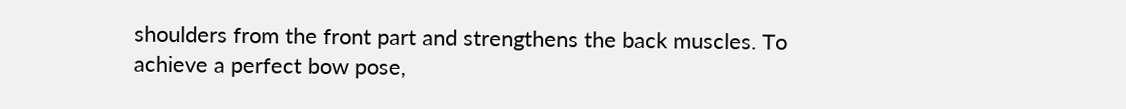shoulders from the front part and strengthens the back muscles. To achieve a perfect bow pose,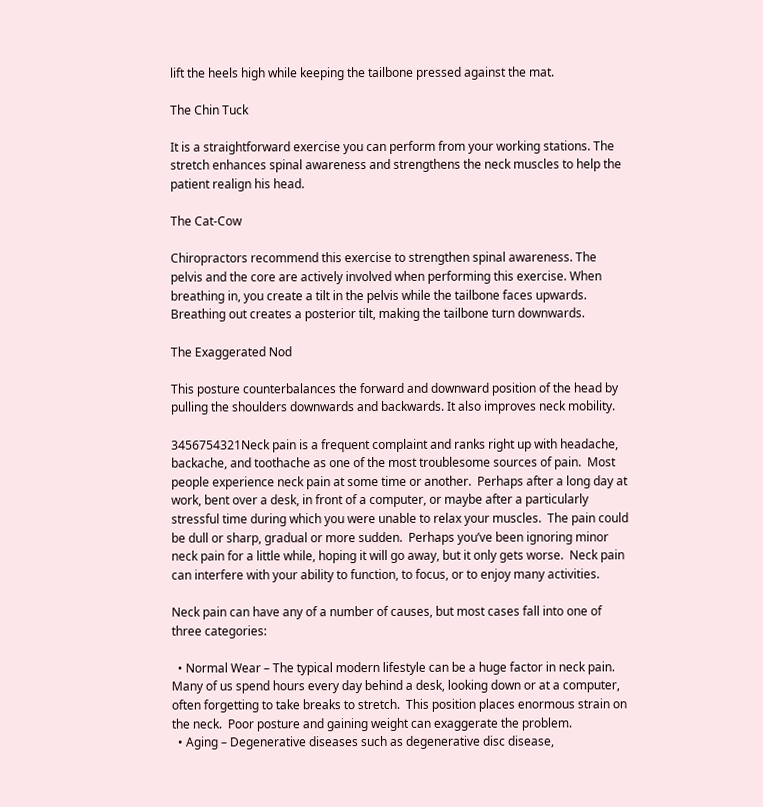lift the heels high while keeping the tailbone pressed against the mat.

The Chin Tuck

It is a straightforward exercise you can perform from your working stations. The stretch enhances spinal awareness and strengthens the neck muscles to help the patient realign his head.

The Cat-Cow

Chiropractors recommend this exercise to strengthen spinal awareness. The pelvis and the core are actively involved when performing this exercise. When breathing in, you create a tilt in the pelvis while the tailbone faces upwards. Breathing out creates a posterior tilt, making the tailbone turn downwards.

The Exaggerated Nod

This posture counterbalances the forward and downward position of the head by pulling the shoulders downwards and backwards. It also improves neck mobility.

3456754321Neck pain is a frequent complaint and ranks right up with headache, backache, and toothache as one of the most troublesome sources of pain.  Most people experience neck pain at some time or another.  Perhaps after a long day at work, bent over a desk, in front of a computer, or maybe after a particularly stressful time during which you were unable to relax your muscles.  The pain could be dull or sharp, gradual or more sudden.  Perhaps you’ve been ignoring minor neck pain for a little while, hoping it will go away, but it only gets worse.  Neck pain can interfere with your ability to function, to focus, or to enjoy many activities.

Neck pain can have any of a number of causes, but most cases fall into one of three categories:

  • Normal Wear – The typical modern lifestyle can be a huge factor in neck pain. Many of us spend hours every day behind a desk, looking down or at a computer, often forgetting to take breaks to stretch.  This position places enormous strain on the neck.  Poor posture and gaining weight can exaggerate the problem.
  • Aging – Degenerative diseases such as degenerative disc disease,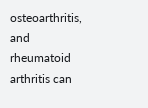osteoarthritis, and rheumatoid arthritis can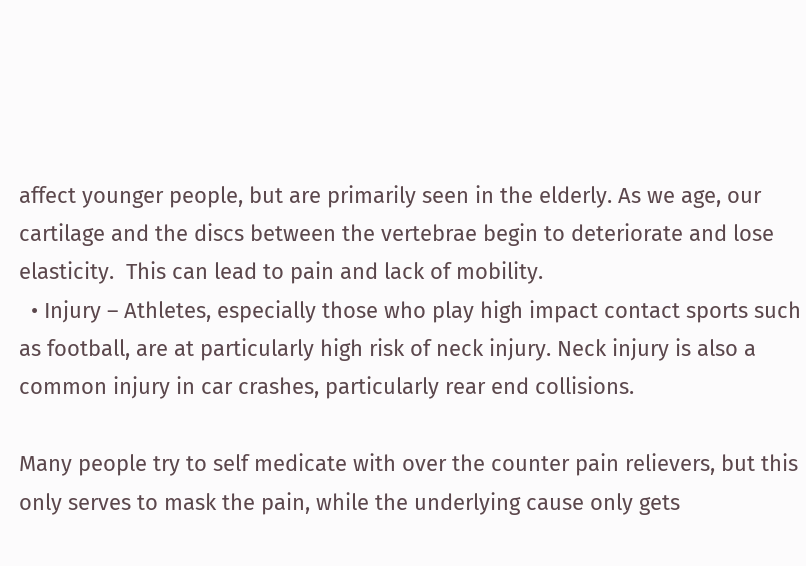affect younger people, but are primarily seen in the elderly. As we age, our cartilage and the discs between the vertebrae begin to deteriorate and lose elasticity.  This can lead to pain and lack of mobility.
  • Injury – Athletes, especially those who play high impact contact sports such as football, are at particularly high risk of neck injury. Neck injury is also a common injury in car crashes, particularly rear end collisions.

Many people try to self medicate with over the counter pain relievers, but this only serves to mask the pain, while the underlying cause only gets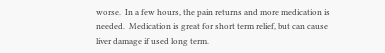worse.  In a few hours, the pain returns and more medication is needed.  Medication is great for short term relief, but can cause liver damage if used long term.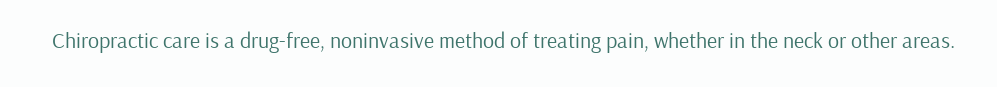Chiropractic care is a drug-free, noninvasive method of treating pain, whether in the neck or other areas.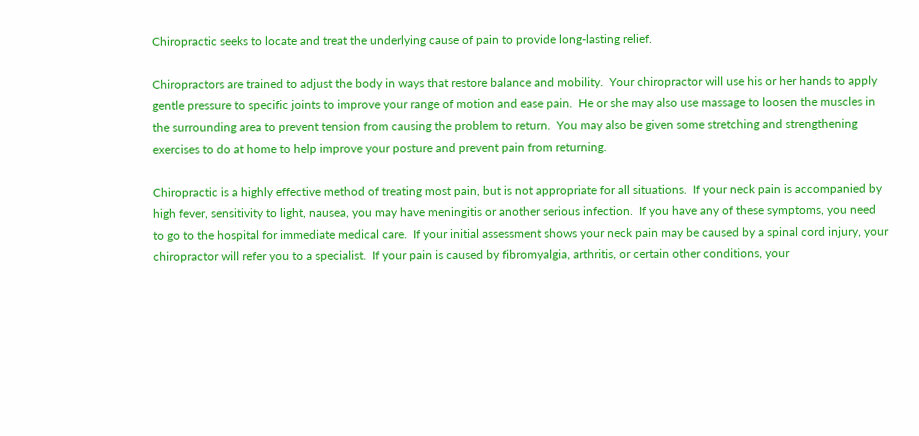Chiropractic seeks to locate and treat the underlying cause of pain to provide long-lasting relief.

Chiropractors are trained to adjust the body in ways that restore balance and mobility.  Your chiropractor will use his or her hands to apply gentle pressure to specific joints to improve your range of motion and ease pain.  He or she may also use massage to loosen the muscles in the surrounding area to prevent tension from causing the problem to return.  You may also be given some stretching and strengthening exercises to do at home to help improve your posture and prevent pain from returning.

Chiropractic is a highly effective method of treating most pain, but is not appropriate for all situations.  If your neck pain is accompanied by high fever, sensitivity to light, nausea, you may have meningitis or another serious infection.  If you have any of these symptoms, you need to go to the hospital for immediate medical care.  If your initial assessment shows your neck pain may be caused by a spinal cord injury, your chiropractor will refer you to a specialist.  If your pain is caused by fibromyalgia, arthritis, or certain other conditions, your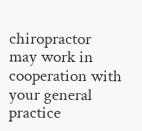chiropractor may work in cooperation with your general practice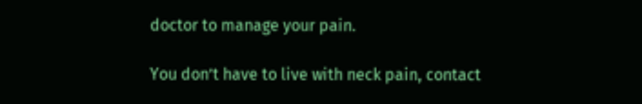doctor to manage your pain.

You don’t have to live with neck pain, contact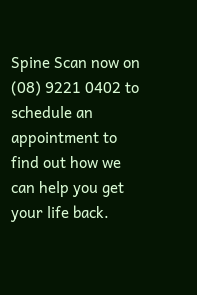Spine Scan now on (08) 9221 0402 to schedule an appointment to find out how we can help you get your life back.